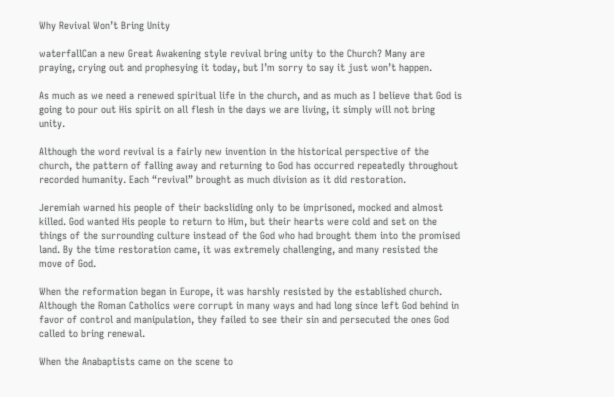Why Revival Won’t Bring Unity

waterfallCan a new Great Awakening style revival bring unity to the Church? Many are praying, crying out and prophesying it today, but I’m sorry to say it just won’t happen.

As much as we need a renewed spiritual life in the church, and as much as I believe that God is going to pour out His spirit on all flesh in the days we are living, it simply will not bring unity.

Although the word revival is a fairly new invention in the historical perspective of the church, the pattern of falling away and returning to God has occurred repeatedly throughout recorded humanity. Each “revival” brought as much division as it did restoration.

Jeremiah warned his people of their backsliding only to be imprisoned, mocked and almost killed. God wanted His people to return to Him, but their hearts were cold and set on the things of the surrounding culture instead of the God who had brought them into the promised land. By the time restoration came, it was extremely challenging, and many resisted the move of God.

When the reformation began in Europe, it was harshly resisted by the established church. Although the Roman Catholics were corrupt in many ways and had long since left God behind in favor of control and manipulation, they failed to see their sin and persecuted the ones God called to bring renewal.

When the Anabaptists came on the scene to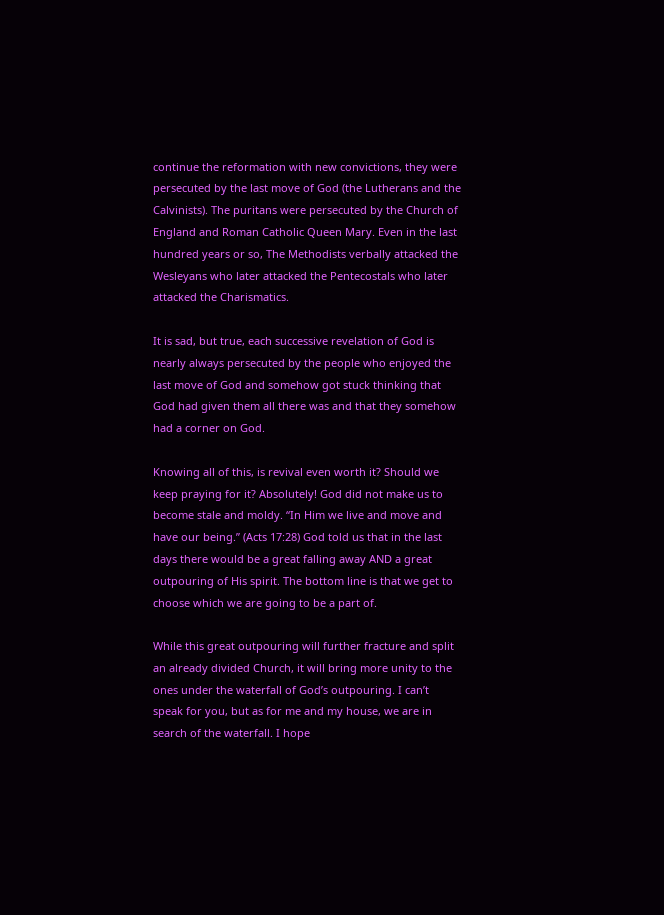continue the reformation with new convictions, they were persecuted by the last move of God (the Lutherans and the Calvinists). The puritans were persecuted by the Church of England and Roman Catholic Queen Mary. Even in the last hundred years or so, The Methodists verbally attacked the Wesleyans who later attacked the Pentecostals who later attacked the Charismatics.

It is sad, but true, each successive revelation of God is nearly always persecuted by the people who enjoyed the last move of God and somehow got stuck thinking that God had given them all there was and that they somehow had a corner on God.

Knowing all of this, is revival even worth it? Should we keep praying for it? Absolutely! God did not make us to become stale and moldy. “In Him we live and move and have our being.” (Acts 17:28) God told us that in the last days there would be a great falling away AND a great outpouring of His spirit. The bottom line is that we get to choose which we are going to be a part of.

While this great outpouring will further fracture and split an already divided Church, it will bring more unity to the ones under the waterfall of God’s outpouring. I can’t speak for you, but as for me and my house, we are in search of the waterfall. I hope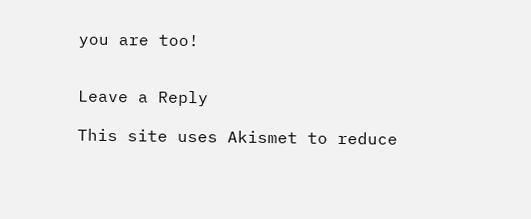you are too!


Leave a Reply

This site uses Akismet to reduce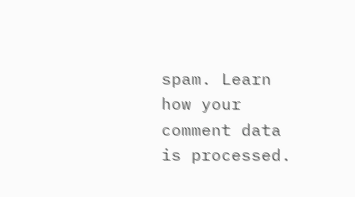spam. Learn how your comment data is processed.